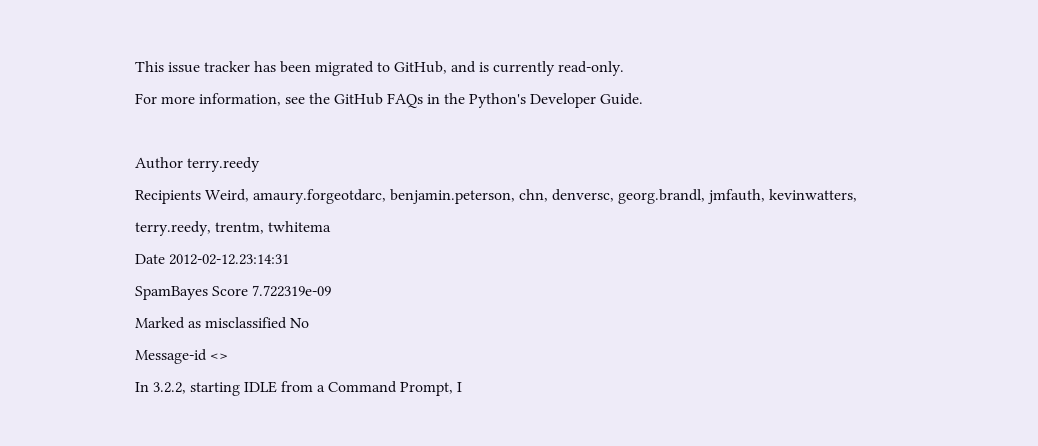This issue tracker has been migrated to GitHub, and is currently read-only.
For more information, see the GitHub FAQs in the Python's Developer Guide.

Author terry.reedy
Recipients Weird, amaury.forgeotdarc, benjamin.peterson, chn, denversc, georg.brandl, jmfauth, kevinwatters, terry.reedy, trentm, twhitema
Date 2012-02-12.23:14:31
SpamBayes Score 7.722319e-09
Marked as misclassified No
Message-id <>
In 3.2.2, starting IDLE from a Command Prompt, I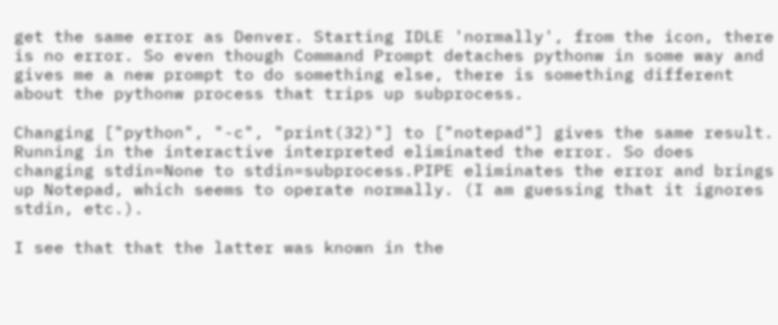get the same error as Denver. Starting IDLE 'normally', from the icon, there is no error. So even though Command Prompt detaches pythonw in some way and gives me a new prompt to do something else, there is something different about the pythonw process that trips up subprocess.

Changing ["python", "-c", "print(32)"] to ["notepad"] gives the same result. Running in the interactive interpreted eliminated the error. So does changing stdin=None to stdin=subprocess.PIPE eliminates the error and brings up Notepad, which seems to operate normally. (I am guessing that it ignores stdin, etc.).

I see that that the latter was known in the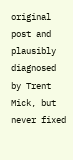original post and plausibly diagnosed by Trent Mick, but never fixed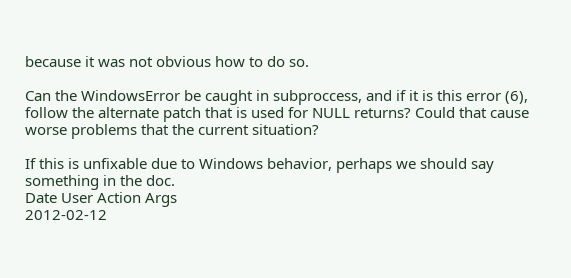because it was not obvious how to do so.

Can the WindowsError be caught in subproccess, and if it is this error (6), follow the alternate patch that is used for NULL returns? Could that cause worse problems that the current situation?

If this is unfixable due to Windows behavior, perhaps we should say something in the doc.
Date User Action Args
2012-02-12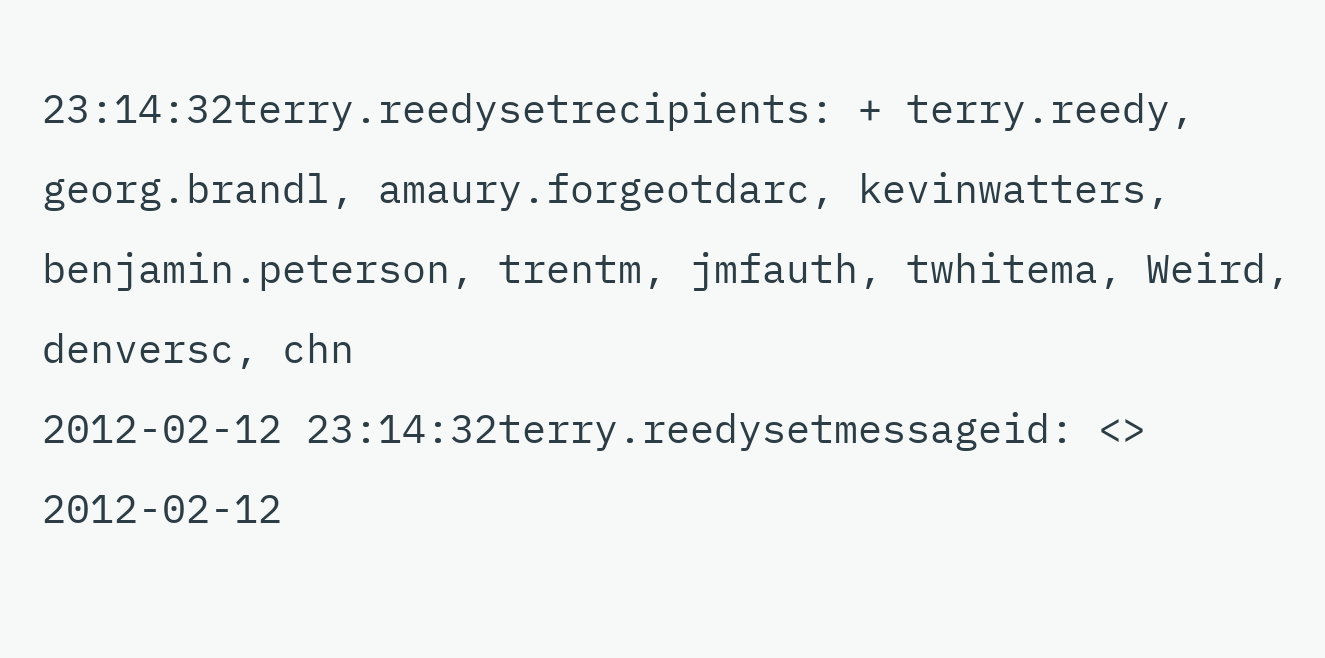23:14:32terry.reedysetrecipients: + terry.reedy, georg.brandl, amaury.forgeotdarc, kevinwatters, benjamin.peterson, trentm, jmfauth, twhitema, Weird, denversc, chn
2012-02-12 23:14:32terry.reedysetmessageid: <>
2012-02-12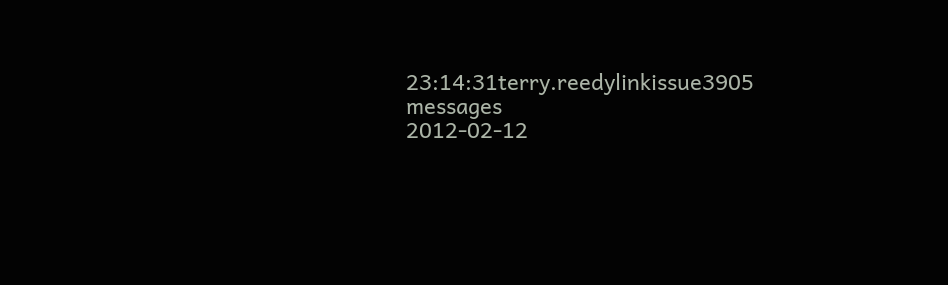23:14:31terry.reedylinkissue3905 messages
2012-02-12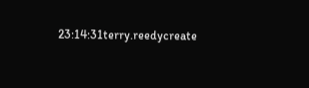23:14:31terry.reedycreate